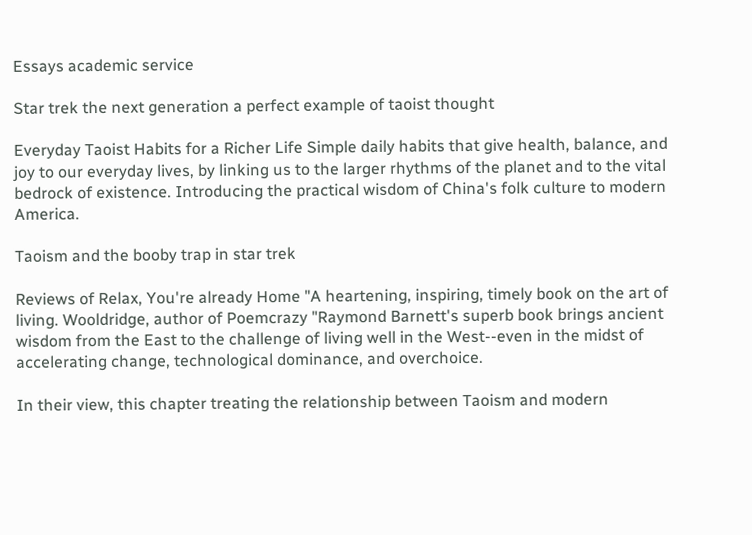Essays academic service

Star trek the next generation a perfect example of taoist thought

Everyday Taoist Habits for a Richer Life Simple daily habits that give health, balance, and joy to our everyday lives, by linking us to the larger rhythms of the planet and to the vital bedrock of existence. Introducing the practical wisdom of China's folk culture to modern America.

Taoism and the booby trap in star trek

Reviews of Relax, You're already Home "A heartening, inspiring, timely book on the art of living. Wooldridge, author of Poemcrazy "Raymond Barnett's superb book brings ancient wisdom from the East to the challenge of living well in the West--even in the midst of accelerating change, technological dominance, and overchoice.

In their view, this chapter treating the relationship between Taoism and modern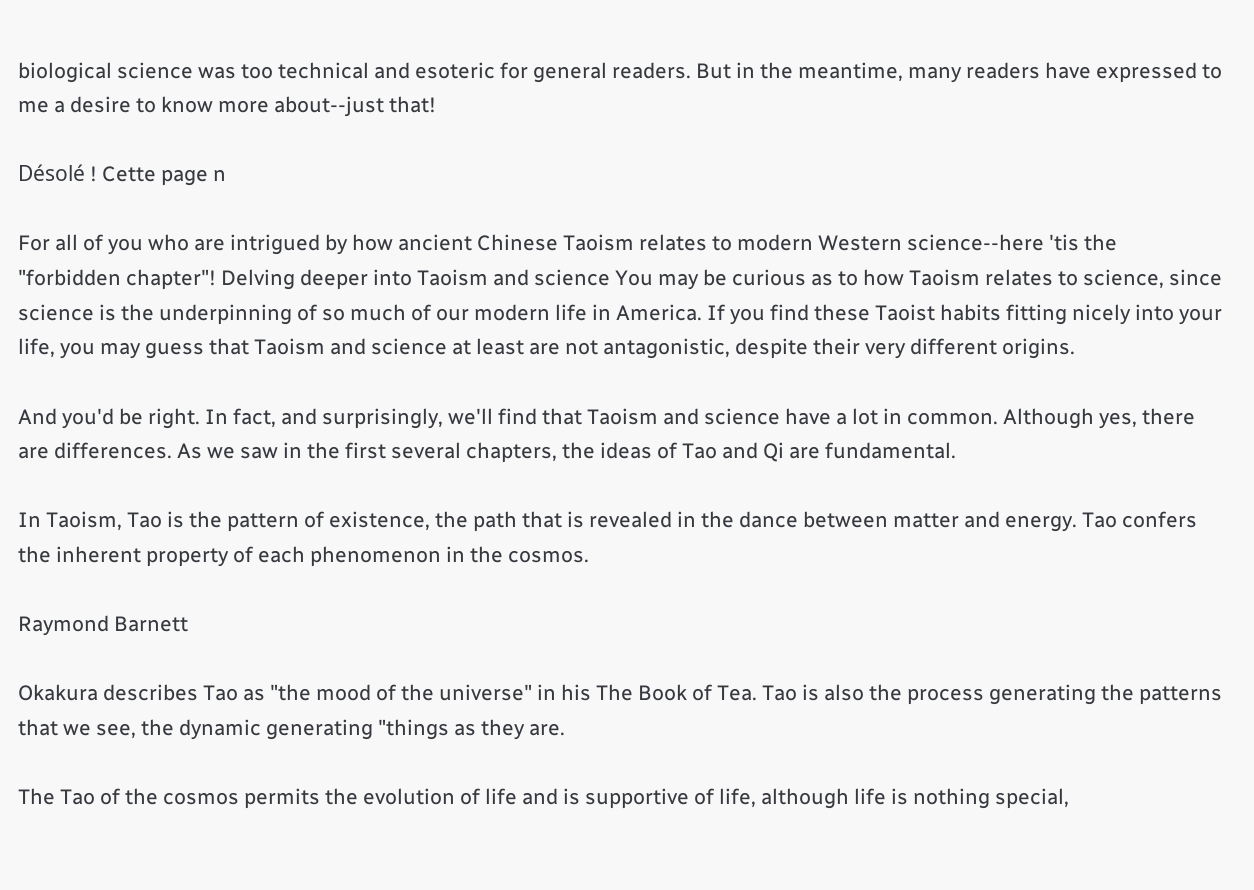biological science was too technical and esoteric for general readers. But in the meantime, many readers have expressed to me a desire to know more about--just that!

Désolé ! Cette page n

For all of you who are intrigued by how ancient Chinese Taoism relates to modern Western science--here 'tis the "forbidden chapter"! Delving deeper into Taoism and science You may be curious as to how Taoism relates to science, since science is the underpinning of so much of our modern life in America. If you find these Taoist habits fitting nicely into your life, you may guess that Taoism and science at least are not antagonistic, despite their very different origins.

And you'd be right. In fact, and surprisingly, we'll find that Taoism and science have a lot in common. Although yes, there are differences. As we saw in the first several chapters, the ideas of Tao and Qi are fundamental.

In Taoism, Tao is the pattern of existence, the path that is revealed in the dance between matter and energy. Tao confers the inherent property of each phenomenon in the cosmos.

Raymond Barnett

Okakura describes Tao as "the mood of the universe" in his The Book of Tea. Tao is also the process generating the patterns that we see, the dynamic generating "things as they are.

The Tao of the cosmos permits the evolution of life and is supportive of life, although life is nothing special,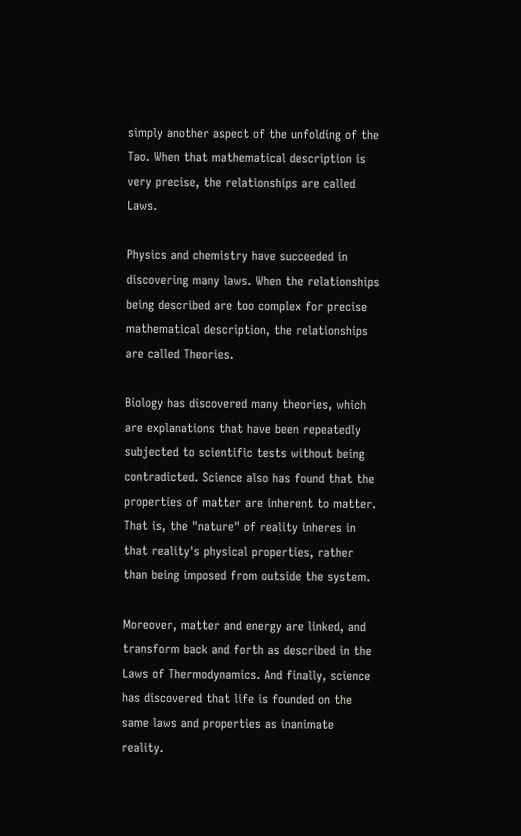simply another aspect of the unfolding of the Tao. When that mathematical description is very precise, the relationships are called Laws.

Physics and chemistry have succeeded in discovering many laws. When the relationships being described are too complex for precise mathematical description, the relationships are called Theories.

Biology has discovered many theories, which are explanations that have been repeatedly subjected to scientific tests without being contradicted. Science also has found that the properties of matter are inherent to matter. That is, the "nature" of reality inheres in that reality's physical properties, rather than being imposed from outside the system.

Moreover, matter and energy are linked, and transform back and forth as described in the Laws of Thermodynamics. And finally, science has discovered that life is founded on the same laws and properties as inanimate reality.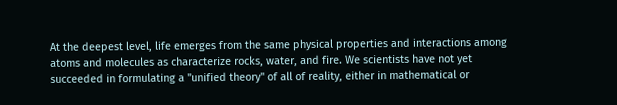At the deepest level, life emerges from the same physical properties and interactions among atoms and molecules as characterize rocks, water, and fire. We scientists have not yet succeeded in formulating a "unified theory" of all of reality, either in mathematical or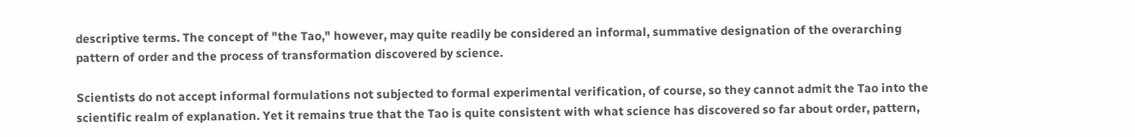descriptive terms. The concept of "the Tao," however, may quite readily be considered an informal, summative designation of the overarching pattern of order and the process of transformation discovered by science.

Scientists do not accept informal formulations not subjected to formal experimental verification, of course, so they cannot admit the Tao into the scientific realm of explanation. Yet it remains true that the Tao is quite consistent with what science has discovered so far about order, pattern,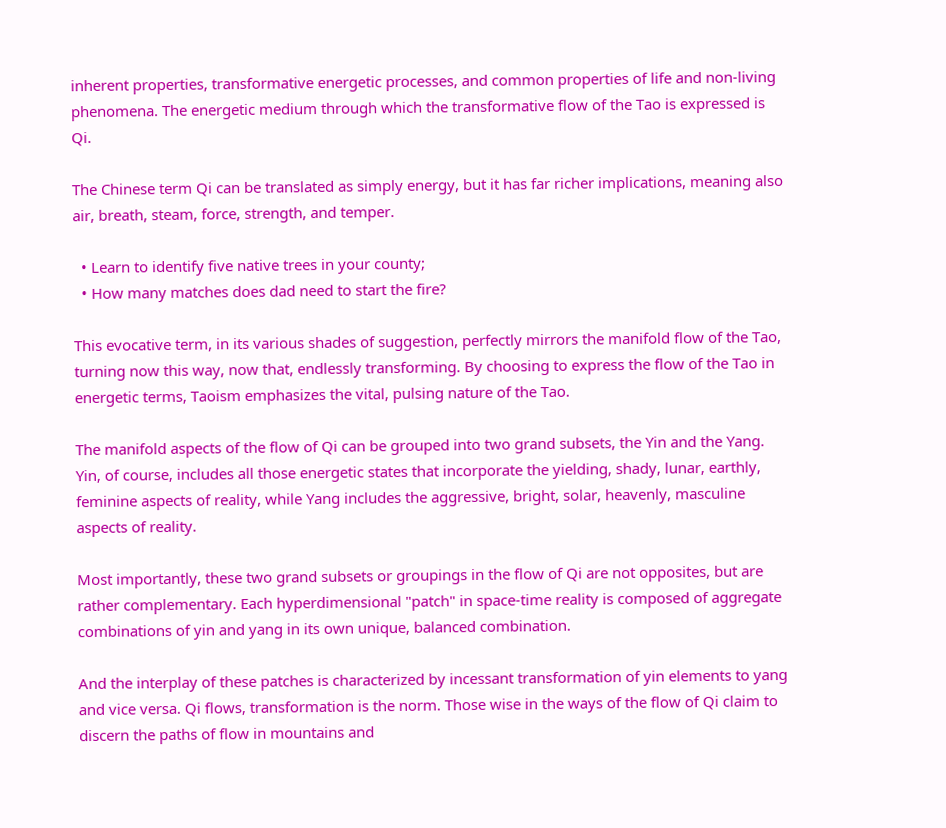inherent properties, transformative energetic processes, and common properties of life and non-living phenomena. The energetic medium through which the transformative flow of the Tao is expressed is Qi.

The Chinese term Qi can be translated as simply energy, but it has far richer implications, meaning also air, breath, steam, force, strength, and temper.

  • Learn to identify five native trees in your county;
  • How many matches does dad need to start the fire?

This evocative term, in its various shades of suggestion, perfectly mirrors the manifold flow of the Tao, turning now this way, now that, endlessly transforming. By choosing to express the flow of the Tao in energetic terms, Taoism emphasizes the vital, pulsing nature of the Tao.

The manifold aspects of the flow of Qi can be grouped into two grand subsets, the Yin and the Yang. Yin, of course, includes all those energetic states that incorporate the yielding, shady, lunar, earthly, feminine aspects of reality, while Yang includes the aggressive, bright, solar, heavenly, masculine aspects of reality.

Most importantly, these two grand subsets or groupings in the flow of Qi are not opposites, but are rather complementary. Each hyperdimensional "patch" in space-time reality is composed of aggregate combinations of yin and yang in its own unique, balanced combination.

And the interplay of these patches is characterized by incessant transformation of yin elements to yang and vice versa. Qi flows, transformation is the norm. Those wise in the ways of the flow of Qi claim to discern the paths of flow in mountains and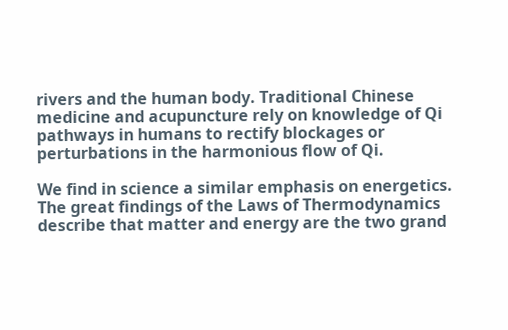rivers and the human body. Traditional Chinese medicine and acupuncture rely on knowledge of Qi pathways in humans to rectify blockages or perturbations in the harmonious flow of Qi.

We find in science a similar emphasis on energetics. The great findings of the Laws of Thermodynamics describe that matter and energy are the two grand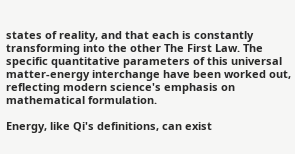states of reality, and that each is constantly transforming into the other The First Law. The specific quantitative parameters of this universal matter-energy interchange have been worked out, reflecting modern science's emphasis on mathematical formulation.

Energy, like Qi's definitions, can exist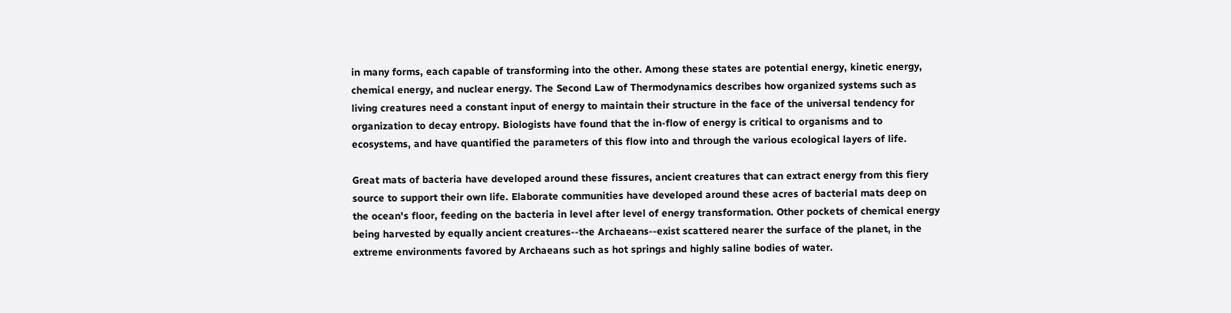in many forms, each capable of transforming into the other. Among these states are potential energy, kinetic energy, chemical energy, and nuclear energy. The Second Law of Thermodynamics describes how organized systems such as living creatures need a constant input of energy to maintain their structure in the face of the universal tendency for organization to decay entropy. Biologists have found that the in-flow of energy is critical to organisms and to ecosystems, and have quantified the parameters of this flow into and through the various ecological layers of life.

Great mats of bacteria have developed around these fissures, ancient creatures that can extract energy from this fiery source to support their own life. Elaborate communities have developed around these acres of bacterial mats deep on the ocean's floor, feeding on the bacteria in level after level of energy transformation. Other pockets of chemical energy being harvested by equally ancient creatures--the Archaeans--exist scattered nearer the surface of the planet, in the extreme environments favored by Archaeans such as hot springs and highly saline bodies of water.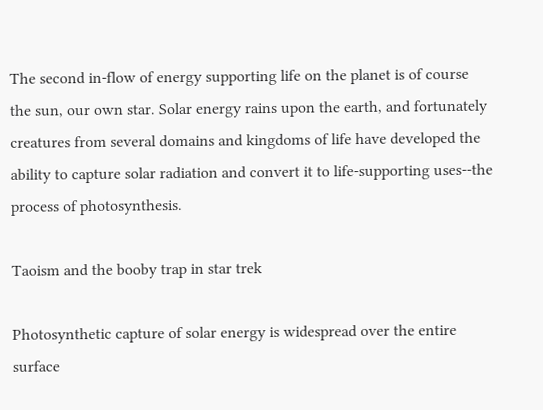The second in-flow of energy supporting life on the planet is of course the sun, our own star. Solar energy rains upon the earth, and fortunately creatures from several domains and kingdoms of life have developed the ability to capture solar radiation and convert it to life-supporting uses--the process of photosynthesis.

Taoism and the booby trap in star trek

Photosynthetic capture of solar energy is widespread over the entire surface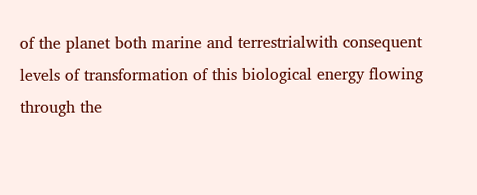of the planet both marine and terrestrialwith consequent levels of transformation of this biological energy flowing through the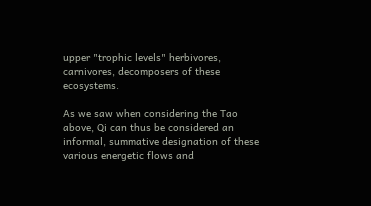upper "trophic levels" herbivores, carnivores, decomposers of these ecosystems.

As we saw when considering the Tao above, Qi can thus be considered an informal, summative designation of these various energetic flows and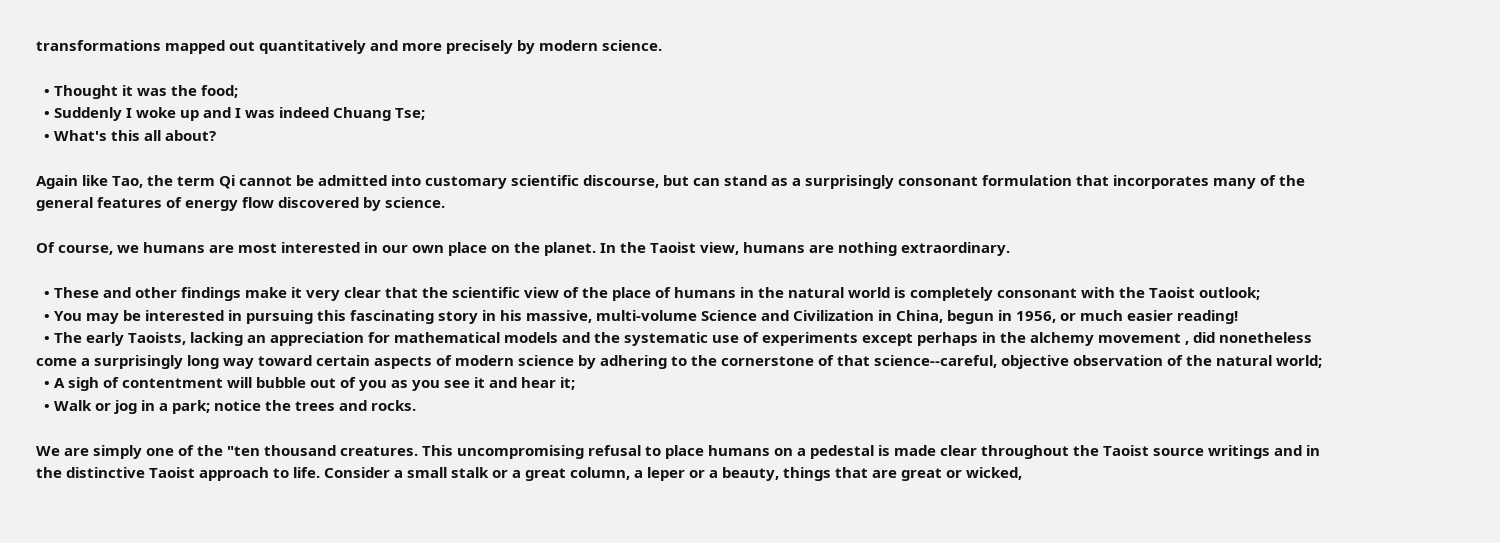transformations mapped out quantitatively and more precisely by modern science.

  • Thought it was the food;
  • Suddenly I woke up and I was indeed Chuang Tse;
  • What's this all about?

Again like Tao, the term Qi cannot be admitted into customary scientific discourse, but can stand as a surprisingly consonant formulation that incorporates many of the general features of energy flow discovered by science.

Of course, we humans are most interested in our own place on the planet. In the Taoist view, humans are nothing extraordinary.

  • These and other findings make it very clear that the scientific view of the place of humans in the natural world is completely consonant with the Taoist outlook;
  • You may be interested in pursuing this fascinating story in his massive, multi-volume Science and Civilization in China, begun in 1956, or much easier reading!
  • The early Taoists, lacking an appreciation for mathematical models and the systematic use of experiments except perhaps in the alchemy movement , did nonetheless come a surprisingly long way toward certain aspects of modern science by adhering to the cornerstone of that science--careful, objective observation of the natural world;
  • A sigh of contentment will bubble out of you as you see it and hear it;
  • Walk or jog in a park; notice the trees and rocks.

We are simply one of the "ten thousand creatures. This uncompromising refusal to place humans on a pedestal is made clear throughout the Taoist source writings and in the distinctive Taoist approach to life. Consider a small stalk or a great column, a leper or a beauty, things that are great or wicked,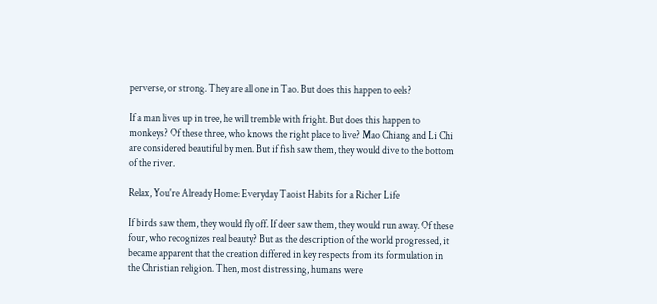perverse, or strong. They are all one in Tao. But does this happen to eels?

If a man lives up in tree, he will tremble with fright. But does this happen to monkeys? Of these three, who knows the right place to live? Mao Chiang and Li Chi are considered beautiful by men. But if fish saw them, they would dive to the bottom of the river.

Relax, You're Already Home: Everyday Taoist Habits for a Richer Life

If birds saw them, they would fly off. If deer saw them, they would run away. Of these four, who recognizes real beauty? But as the description of the world progressed, it became apparent that the creation differed in key respects from its formulation in the Christian religion. Then, most distressing, humans were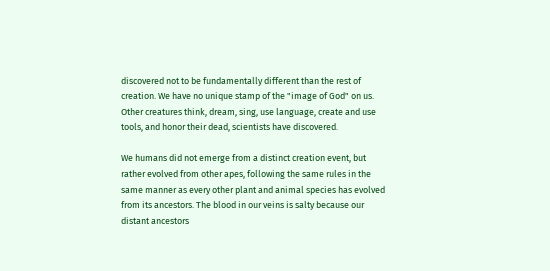discovered not to be fundamentally different than the rest of creation. We have no unique stamp of the "image of God" on us. Other creatures think, dream, sing, use language, create and use tools, and honor their dead, scientists have discovered.

We humans did not emerge from a distinct creation event, but rather evolved from other apes, following the same rules in the same manner as every other plant and animal species has evolved from its ancestors. The blood in our veins is salty because our distant ancestors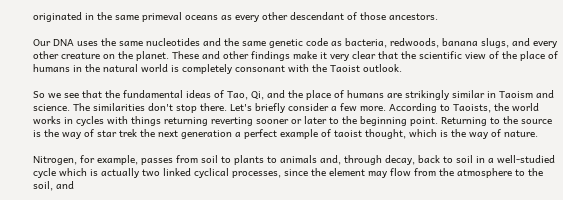originated in the same primeval oceans as every other descendant of those ancestors.

Our DNA uses the same nucleotides and the same genetic code as bacteria, redwoods, banana slugs, and every other creature on the planet. These and other findings make it very clear that the scientific view of the place of humans in the natural world is completely consonant with the Taoist outlook.

So we see that the fundamental ideas of Tao, Qi, and the place of humans are strikingly similar in Taoism and science. The similarities don't stop there. Let's briefly consider a few more. According to Taoists, the world works in cycles with things returning reverting sooner or later to the beginning point. Returning to the source is the way of star trek the next generation a perfect example of taoist thought, which is the way of nature.

Nitrogen, for example, passes from soil to plants to animals and, through decay, back to soil in a well-studied cycle which is actually two linked cyclical processes, since the element may flow from the atmosphere to the soil, and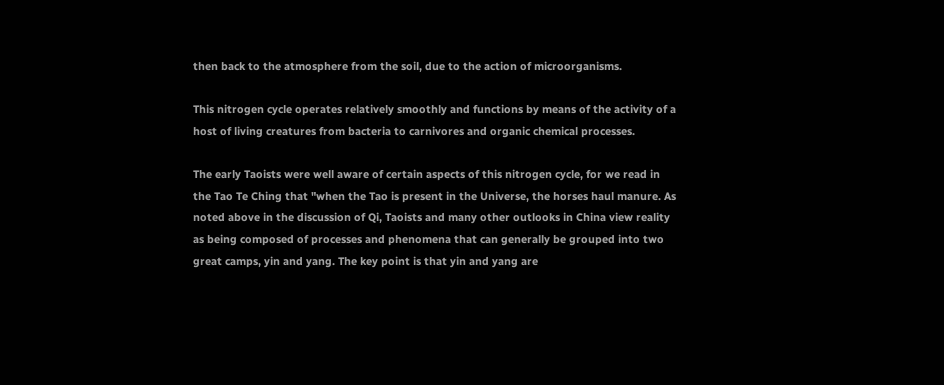then back to the atmosphere from the soil, due to the action of microorganisms.

This nitrogen cycle operates relatively smoothly and functions by means of the activity of a host of living creatures from bacteria to carnivores and organic chemical processes.

The early Taoists were well aware of certain aspects of this nitrogen cycle, for we read in the Tao Te Ching that "when the Tao is present in the Universe, the horses haul manure. As noted above in the discussion of Qi, Taoists and many other outlooks in China view reality as being composed of processes and phenomena that can generally be grouped into two great camps, yin and yang. The key point is that yin and yang are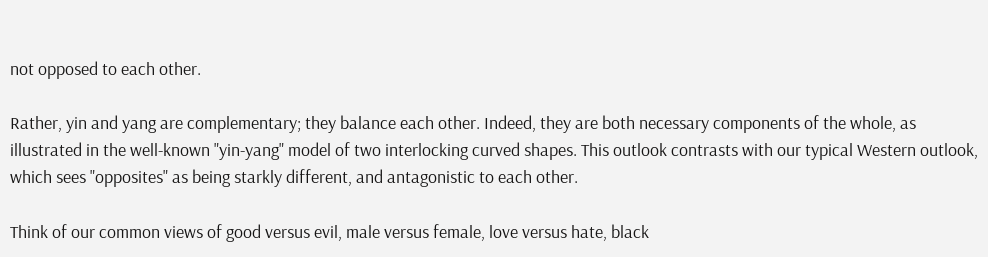not opposed to each other.

Rather, yin and yang are complementary; they balance each other. Indeed, they are both necessary components of the whole, as illustrated in the well-known "yin-yang" model of two interlocking curved shapes. This outlook contrasts with our typical Western outlook, which sees "opposites" as being starkly different, and antagonistic to each other.

Think of our common views of good versus evil, male versus female, love versus hate, black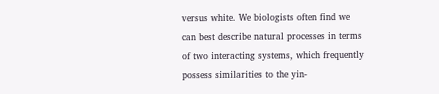versus white. We biologists often find we can best describe natural processes in terms of two interacting systems, which frequently possess similarities to the yin-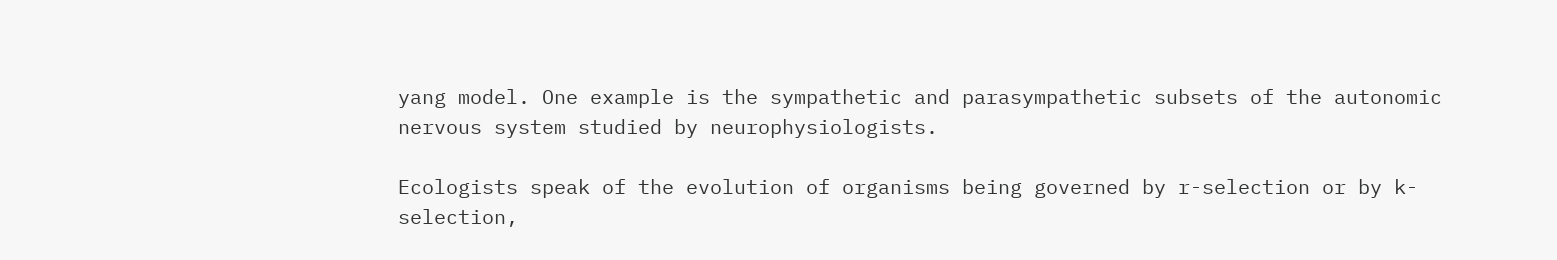yang model. One example is the sympathetic and parasympathetic subsets of the autonomic nervous system studied by neurophysiologists.

Ecologists speak of the evolution of organisms being governed by r-selection or by k-selection,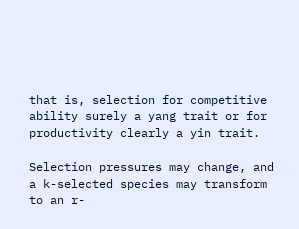that is, selection for competitive ability surely a yang trait or for productivity clearly a yin trait.

Selection pressures may change, and a k-selected species may transform to an r-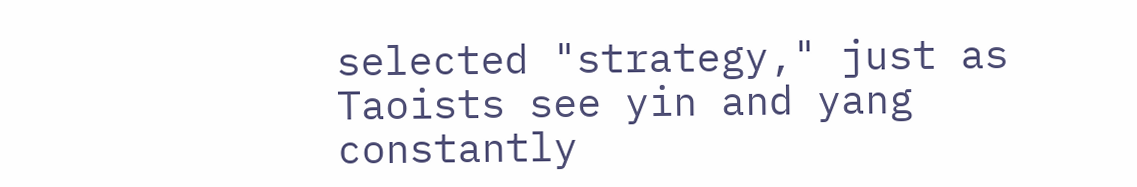selected "strategy," just as Taoists see yin and yang constantly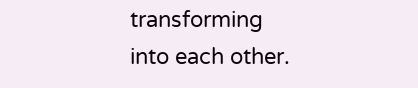transforming into each other.